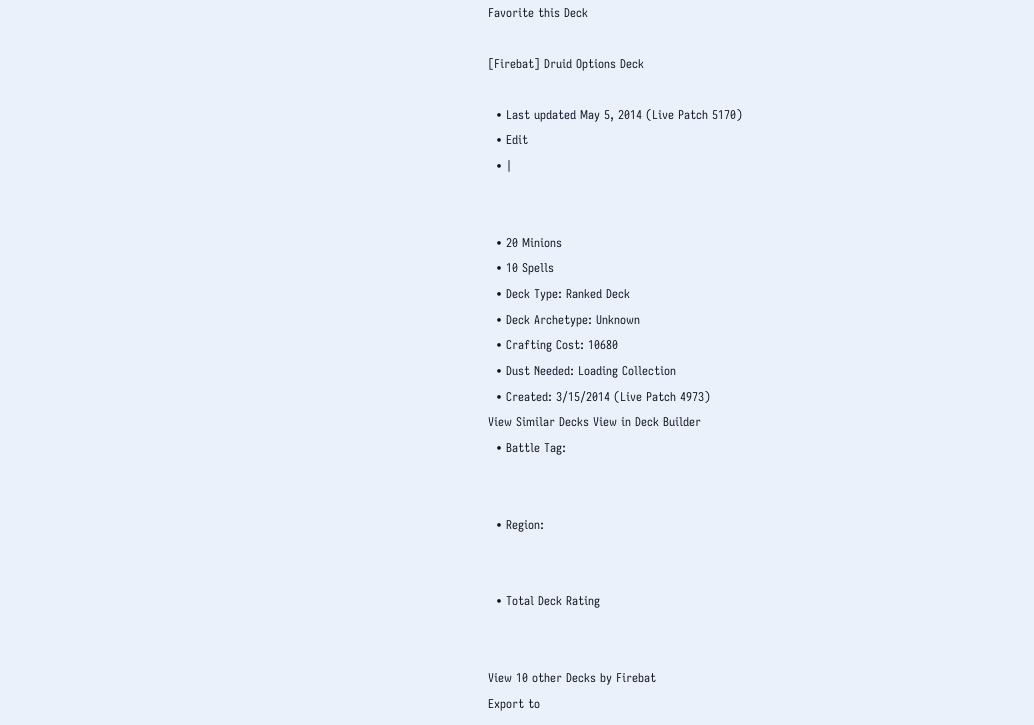Favorite this Deck

[Firebat] Druid Options Deck

  • Last updated May 5, 2014 (Live Patch 5170)
  • Edit
  • |


  • 20 Minions
  • 10 Spells
  • Deck Type: Ranked Deck
  • Deck Archetype: Unknown
  • Crafting Cost: 10680
  • Dust Needed: Loading Collection
  • Created: 3/15/2014 (Live Patch 4973)
View Similar Decks View in Deck Builder
  • Battle Tag:


  • Region:


  • Total Deck Rating


View 10 other Decks by Firebat
Export to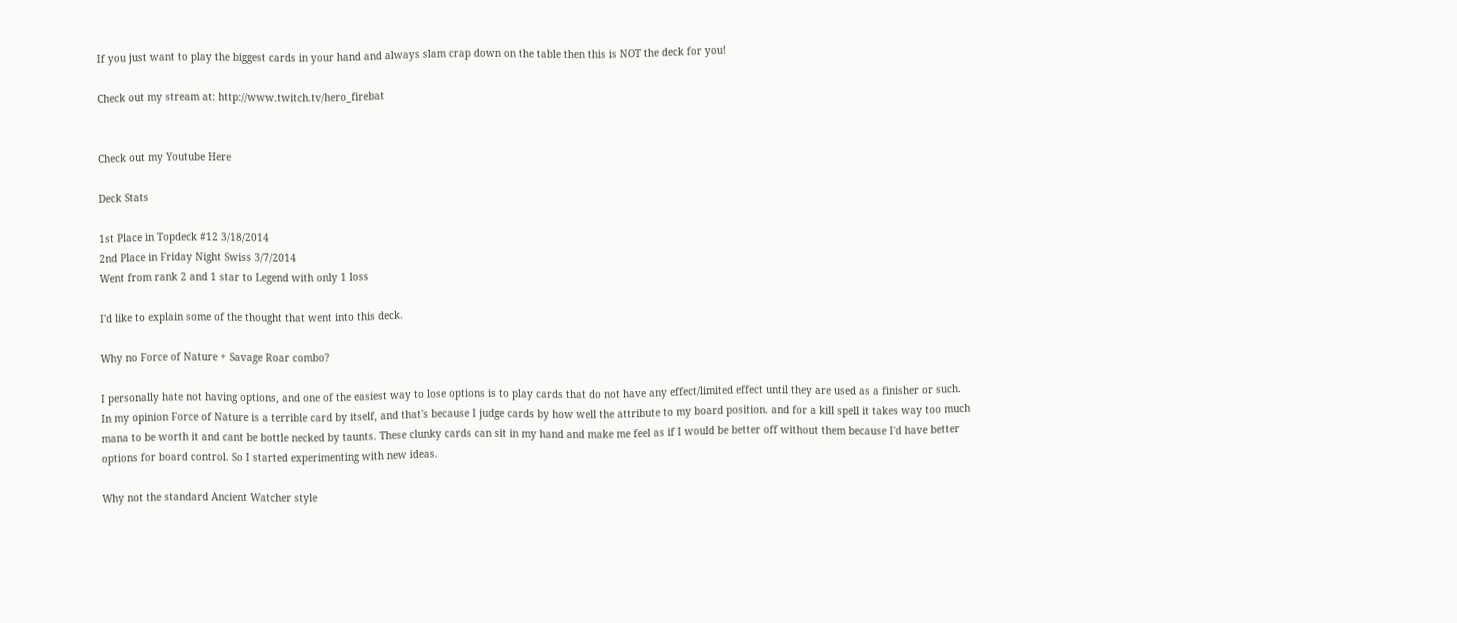If you just want to play the biggest cards in your hand and always slam crap down on the table then this is NOT the deck for you!

Check out my stream at: http://www.twitch.tv/hero_firebat


Check out my Youtube Here

Deck Stats

1st Place in Topdeck #12 3/18/2014
2nd Place in Friday Night Swiss 3/7/2014
Went from rank 2 and 1 star to Legend with only 1 loss

I'd like to explain some of the thought that went into this deck.

Why no Force of Nature + Savage Roar combo?

I personally hate not having options, and one of the easiest way to lose options is to play cards that do not have any effect/limited effect until they are used as a finisher or such. In my opinion Force of Nature is a terrible card by itself, and that's because I judge cards by how well the attribute to my board position. and for a kill spell it takes way too much mana to be worth it and cant be bottle necked by taunts. These clunky cards can sit in my hand and make me feel as if I would be better off without them because I'd have better options for board control. So I started experimenting with new ideas.

Why not the standard Ancient Watcher style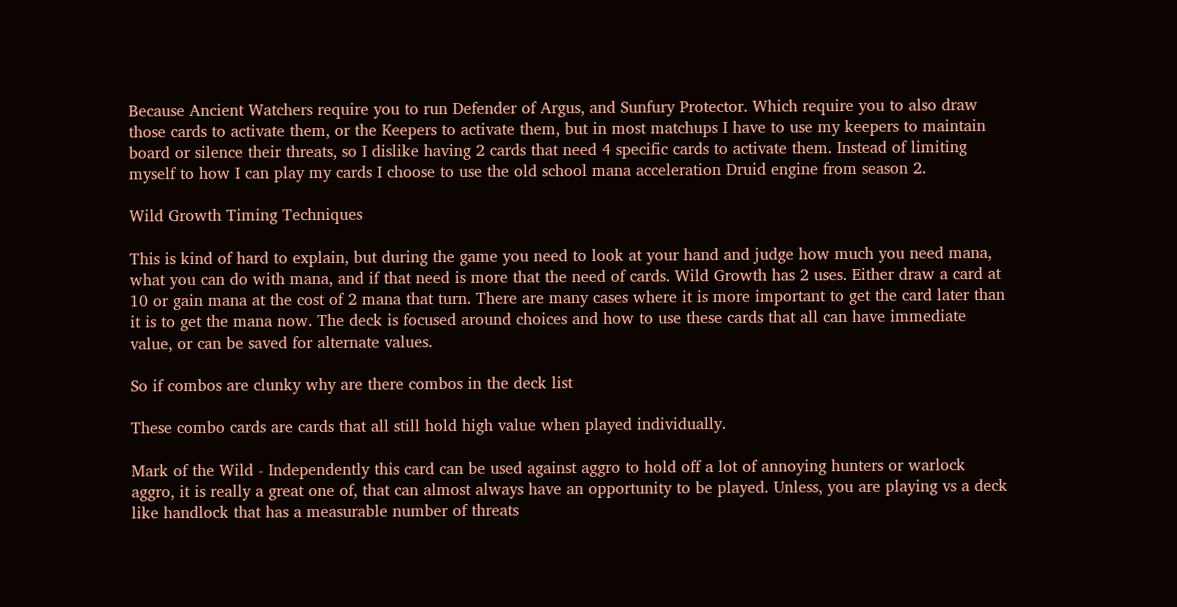Because Ancient Watchers require you to run Defender of Argus, and Sunfury Protector. Which require you to also draw those cards to activate them, or the Keepers to activate them, but in most matchups I have to use my keepers to maintain board or silence their threats, so I dislike having 2 cards that need 4 specific cards to activate them. Instead of limiting myself to how I can play my cards I choose to use the old school mana acceleration Druid engine from season 2.

Wild Growth Timing Techniques

This is kind of hard to explain, but during the game you need to look at your hand and judge how much you need mana, what you can do with mana, and if that need is more that the need of cards. Wild Growth has 2 uses. Either draw a card at 10 or gain mana at the cost of 2 mana that turn. There are many cases where it is more important to get the card later than it is to get the mana now. The deck is focused around choices and how to use these cards that all can have immediate value, or can be saved for alternate values.

So if combos are clunky why are there combos in the deck list

These combo cards are cards that all still hold high value when played individually.

Mark of the Wild - Independently this card can be used against aggro to hold off a lot of annoying hunters or warlock aggro, it is really a great one of, that can almost always have an opportunity to be played. Unless, you are playing vs a deck like handlock that has a measurable number of threats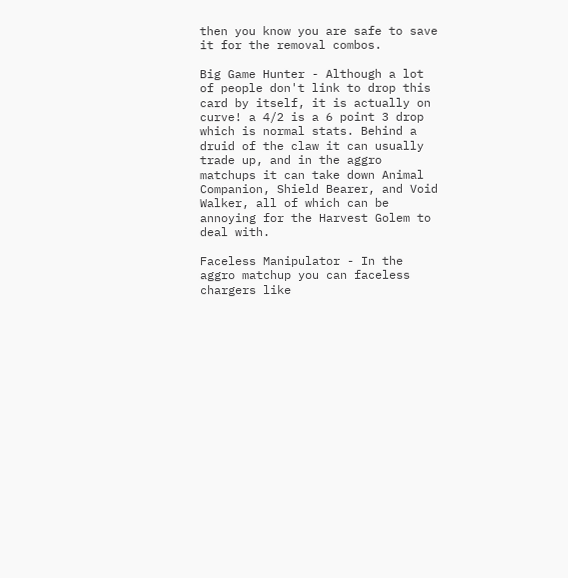then you know you are safe to save it for the removal combos.

Big Game Hunter - Although a lot of people don't link to drop this card by itself, it is actually on curve! a 4/2 is a 6 point 3 drop which is normal stats. Behind a druid of the claw it can usually trade up, and in the aggro matchups it can take down Animal Companion, Shield Bearer, and Void Walker, all of which can be annoying for the Harvest Golem to deal with.

Faceless Manipulator - In the aggro matchup you can faceless chargers like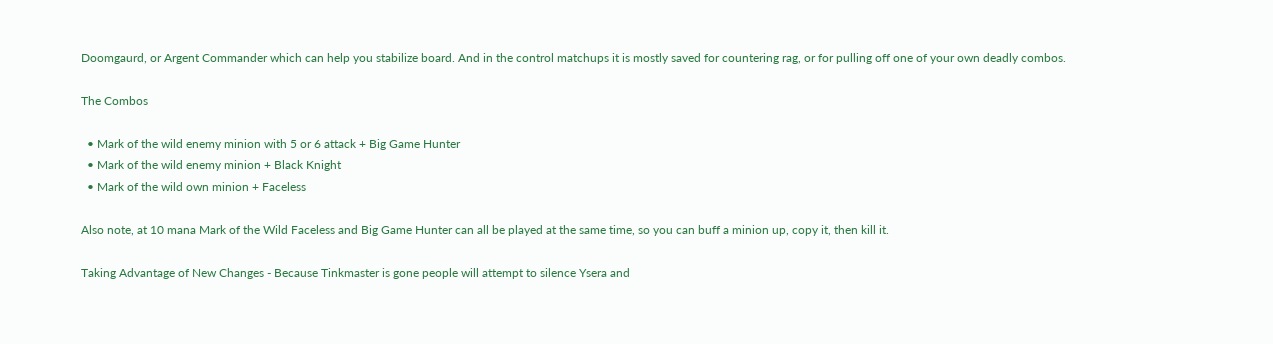Doomgaurd, or Argent Commander which can help you stabilize board. And in the control matchups it is mostly saved for countering rag, or for pulling off one of your own deadly combos.

The Combos

  • Mark of the wild enemy minion with 5 or 6 attack + Big Game Hunter
  • Mark of the wild enemy minion + Black Knight
  • Mark of the wild own minion + Faceless

Also note, at 10 mana Mark of the Wild Faceless and Big Game Hunter can all be played at the same time, so you can buff a minion up, copy it, then kill it.

Taking Advantage of New Changes - Because Tinkmaster is gone people will attempt to silence Ysera and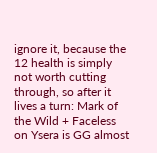ignore it, because the 12 health is simply not worth cutting through, so after it lives a turn: Mark of the Wild + Faceless on Ysera is GG almost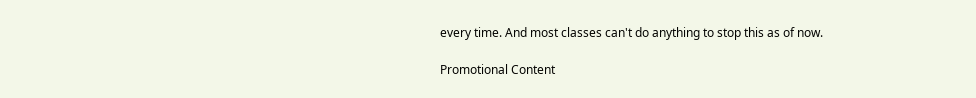every time. And most classes can't do anything to stop this as of now.

Promotional Content